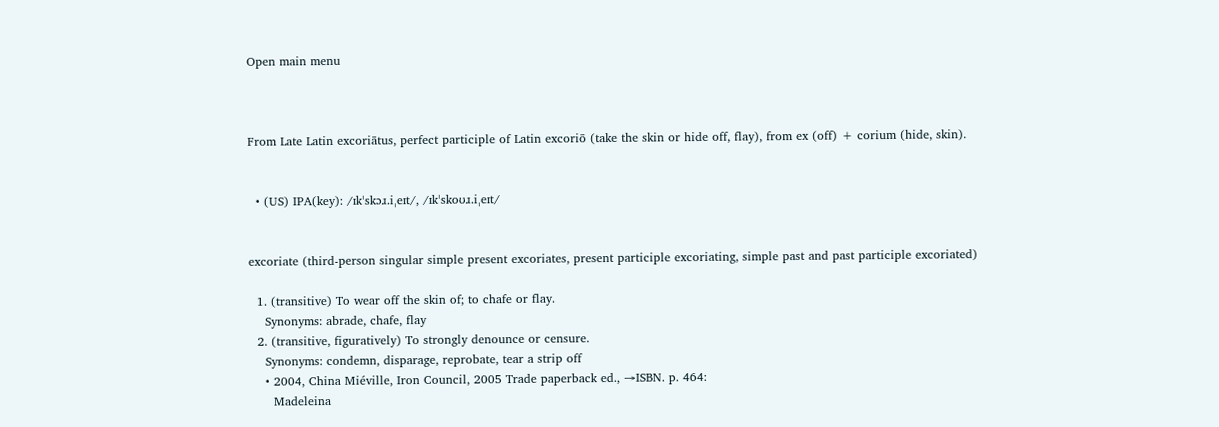Open main menu



From Late Latin excoriātus, perfect participle of Latin excoriō (take the skin or hide off, flay), from ex (off) + corium (hide, skin).


  • (US) IPA(key): /ɪkˈskɔɹ.iˌeɪt/, /ɪkˈskoʊɹ.iˌeɪt/


excoriate (third-person singular simple present excoriates, present participle excoriating, simple past and past participle excoriated)

  1. (transitive) To wear off the skin of; to chafe or flay.
    Synonyms: abrade, chafe, flay
  2. (transitive, figuratively) To strongly denounce or censure.
    Synonyms: condemn, disparage, reprobate, tear a strip off
    • 2004, China Miéville, Iron Council, 2005 Trade paperback ed., →ISBN. p. 464:
      Madeleina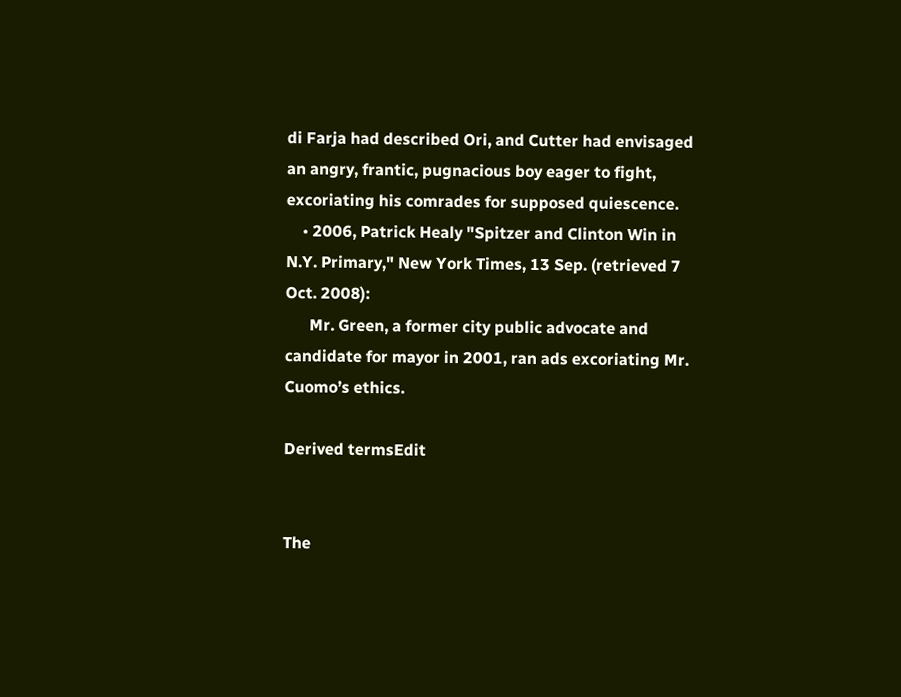di Farja had described Ori, and Cutter had envisaged an angry, frantic, pugnacious boy eager to fight, excoriating his comrades for supposed quiescence.
    • 2006, Patrick Healy "Spitzer and Clinton Win in N.Y. Primary," New York Times, 13 Sep. (retrieved 7 Oct. 2008):
      Mr. Green, a former city public advocate and candidate for mayor in 2001, ran ads excoriating Mr. Cuomo’s ethics.

Derived termsEdit


The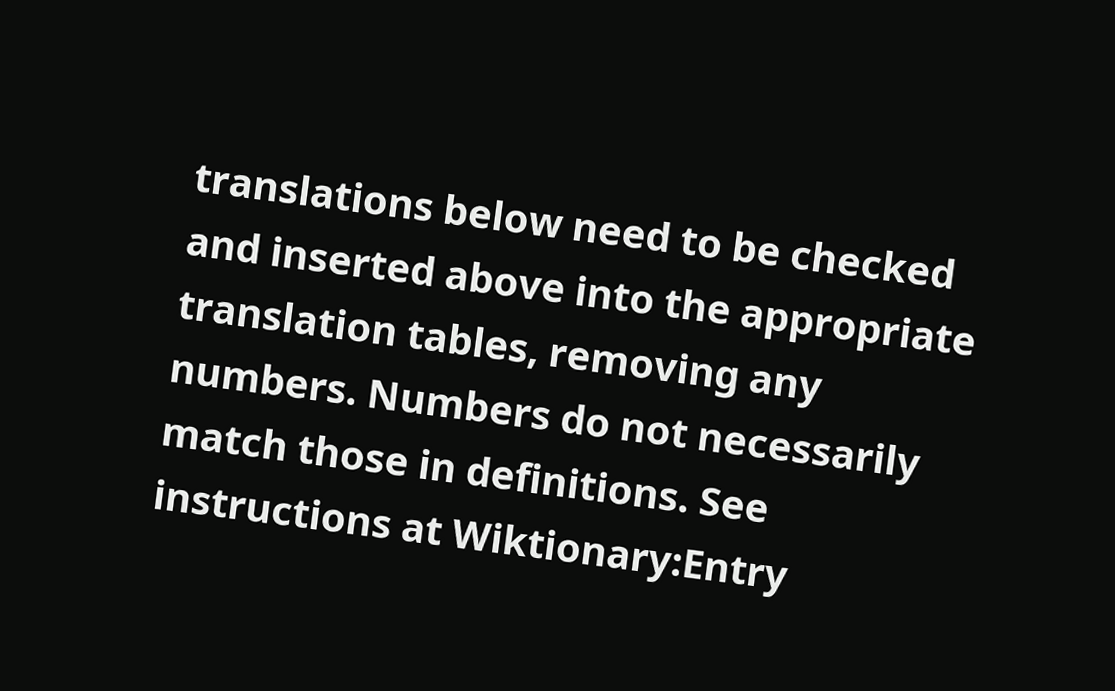translations below need to be checked and inserted above into the appropriate translation tables, removing any numbers. Numbers do not necessarily match those in definitions. See instructions at Wiktionary:Entry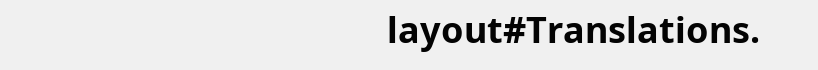layout#Translations.